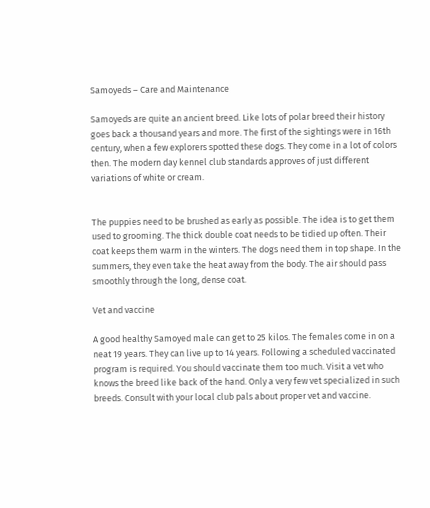Samoyeds – Care and Maintenance

Samoyeds are quite an ancient breed. Like lots of polar breed their history goes back a thousand years and more. The first of the sightings were in 16th century, when a few explorers spotted these dogs. They come in a lot of colors then. The modern day kennel club standards approves of just different variations of white or cream.


The puppies need to be brushed as early as possible. The idea is to get them used to grooming. The thick double coat needs to be tidied up often. Their coat keeps them warm in the winters. The dogs need them in top shape. In the summers, they even take the heat away from the body. The air should pass smoothly through the long, dense coat.

Vet and vaccine

A good healthy Samoyed male can get to 25 kilos. The females come in on a neat 19 years. They can live up to 14 years. Following a scheduled vaccinated program is required. You should vaccinate them too much. Visit a vet who knows the breed like back of the hand. Only a very few vet specialized in such breeds. Consult with your local club pals about proper vet and vaccine.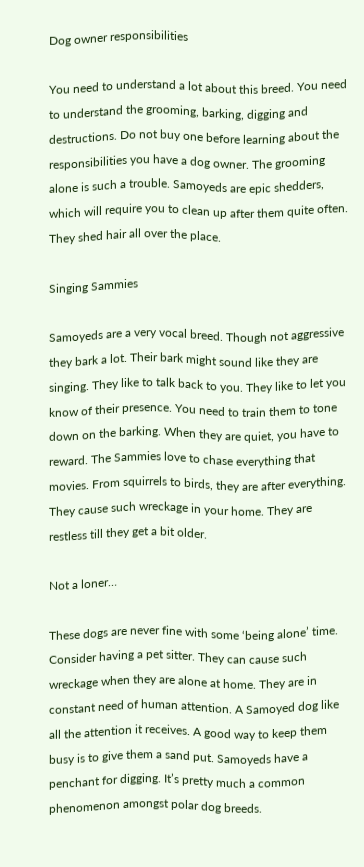Dog owner responsibilities

You need to understand a lot about this breed. You need to understand the grooming, barking, digging and destructions. Do not buy one before learning about the responsibilities you have a dog owner. The grooming alone is such a trouble. Samoyeds are epic shedders, which will require you to clean up after them quite often. They shed hair all over the place.

Singing Sammies

Samoyeds are a very vocal breed. Though not aggressive they bark a lot. Their bark might sound like they are singing. They like to talk back to you. They like to let you know of their presence. You need to train them to tone down on the barking. When they are quiet, you have to reward. The Sammies love to chase everything that movies. From squirrels to birds, they are after everything. They cause such wreckage in your home. They are restless till they get a bit older.

Not a loner…

These dogs are never fine with some ‘being alone’ time. Consider having a pet sitter. They can cause such wreckage when they are alone at home. They are in constant need of human attention. A Samoyed dog like all the attention it receives. A good way to keep them busy is to give them a sand put. Samoyeds have a penchant for digging. It’s pretty much a common phenomenon amongst polar dog breeds.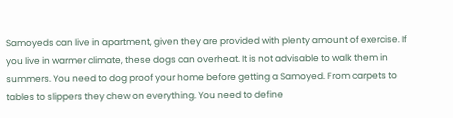Samoyeds can live in apartment, given they are provided with plenty amount of exercise. If you live in warmer climate, these dogs can overheat. It is not advisable to walk them in summers. You need to dog proof your home before getting a Samoyed. From carpets to tables to slippers they chew on everything. You need to define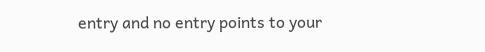entry and no entry points to your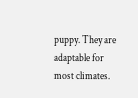puppy. They are adaptable for most climates.